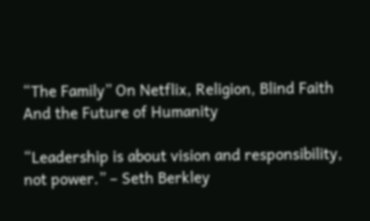“The Family” On Netflix, Religion, Blind Faith And the Future of Humanity

“Leadership is about vision and responsibility, not power.” – Seth Berkley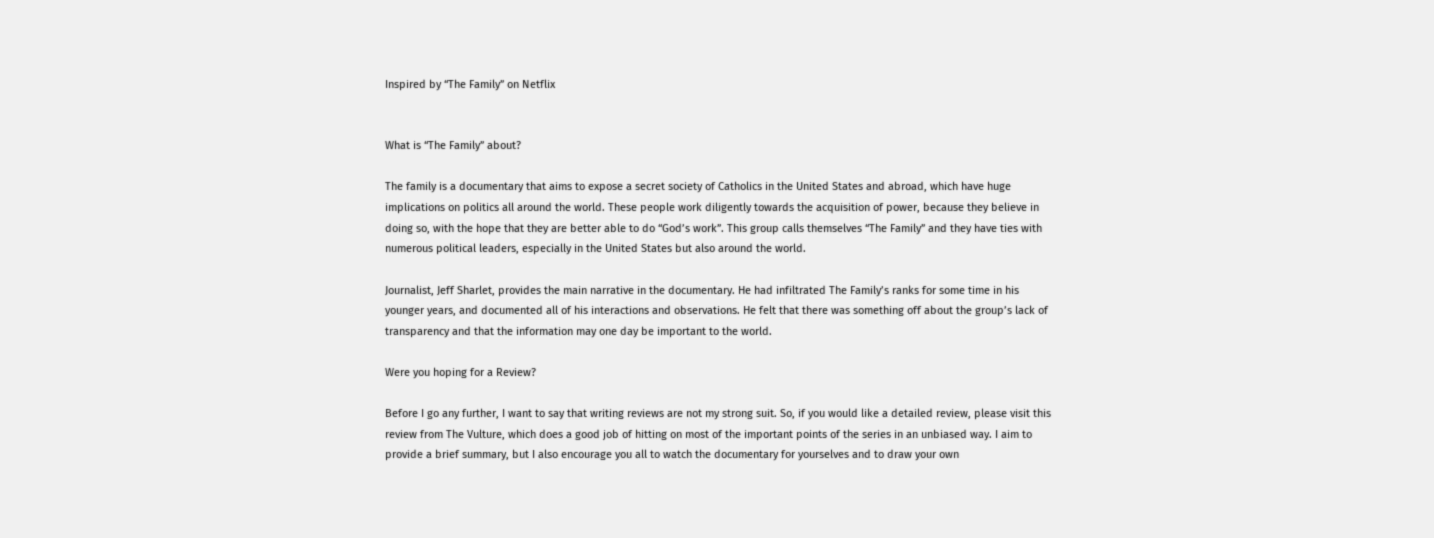Inspired by “The Family” on Netflix


What is “The Family” about?

The family is a documentary that aims to expose a secret society of Catholics in the United States and abroad, which have huge implications on politics all around the world. These people work diligently towards the acquisition of power, because they believe in doing so, with the hope that they are better able to do “God’s work”. This group calls themselves “The Family” and they have ties with numerous political leaders, especially in the United States but also around the world.

Journalist, Jeff Sharlet, provides the main narrative in the documentary. He had infiltrated The Family’s ranks for some time in his younger years, and documented all of his interactions and observations. He felt that there was something off about the group’s lack of transparency and that the information may one day be important to the world.

Were you hoping for a Review?

Before I go any further, I want to say that writing reviews are not my strong suit. So, if you would like a detailed review, please visit this review from The Vulture, which does a good job of hitting on most of the important points of the series in an unbiased way. I aim to provide a brief summary, but I also encourage you all to watch the documentary for yourselves and to draw your own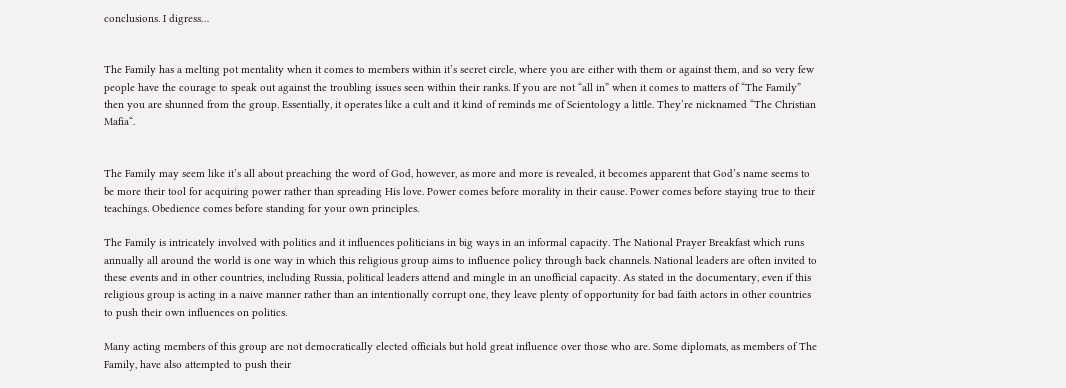conclusions. I digress…


The Family has a melting pot mentality when it comes to members within it’s secret circle, where you are either with them or against them, and so very few people have the courage to speak out against the troubling issues seen within their ranks. If you are not “all in” when it comes to matters of “The Family” then you are shunned from the group. Essentially, it operates like a cult and it kind of reminds me of Scientology a little. They’re nicknamed “The Christian Mafia“.


The Family may seem like it’s all about preaching the word of God, however, as more and more is revealed, it becomes apparent that God’s name seems to be more their tool for acquiring power rather than spreading His love. Power comes before morality in their cause. Power comes before staying true to their teachings. Obedience comes before standing for your own principles.

The Family is intricately involved with politics and it influences politicians in big ways in an informal capacity. The National Prayer Breakfast which runs annually all around the world is one way in which this religious group aims to influence policy through back channels. National leaders are often invited to these events and in other countries, including Russia, political leaders attend and mingle in an unofficial capacity. As stated in the documentary, even if this religious group is acting in a naive manner rather than an intentionally corrupt one, they leave plenty of opportunity for bad faith actors in other countries to push their own influences on politics.

Many acting members of this group are not democratically elected officials but hold great influence over those who are. Some diplomats, as members of The Family, have also attempted to push their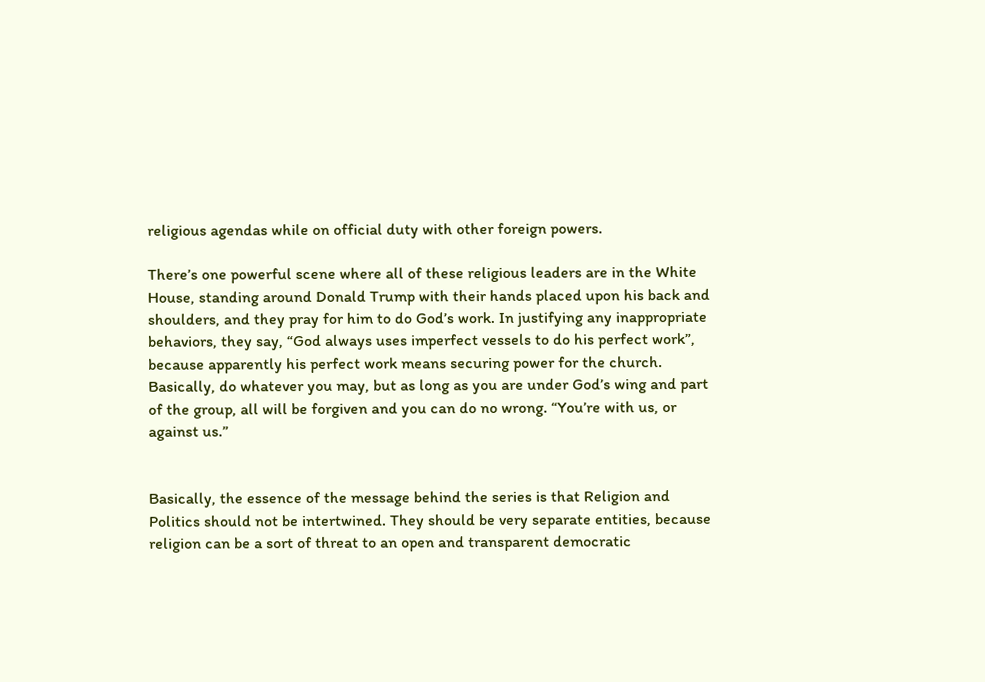religious agendas while on official duty with other foreign powers.

There’s one powerful scene where all of these religious leaders are in the White House, standing around Donald Trump with their hands placed upon his back and shoulders, and they pray for him to do God’s work. In justifying any inappropriate behaviors, they say, “God always uses imperfect vessels to do his perfect work”, because apparently his perfect work means securing power for the church. Basically, do whatever you may, but as long as you are under God’s wing and part of the group, all will be forgiven and you can do no wrong. “You’re with us, or against us.”


Basically, the essence of the message behind the series is that Religion and Politics should not be intertwined. They should be very separate entities, because religion can be a sort of threat to an open and transparent democratic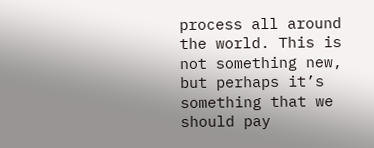process all around the world. This is not something new, but perhaps it’s something that we should pay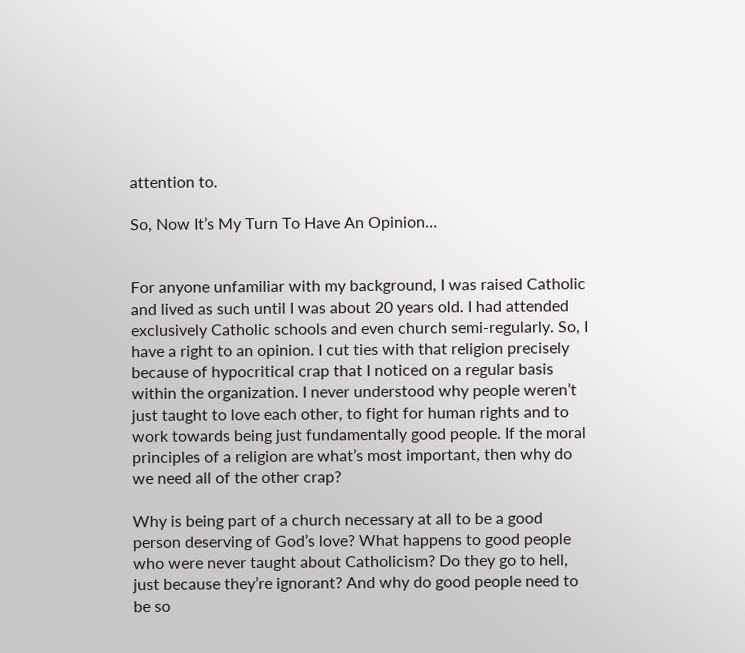attention to.

So, Now It’s My Turn To Have An Opinion…


For anyone unfamiliar with my background, I was raised Catholic and lived as such until I was about 20 years old. I had attended exclusively Catholic schools and even church semi-regularly. So, I have a right to an opinion. I cut ties with that religion precisely because of hypocritical crap that I noticed on a regular basis within the organization. I never understood why people weren’t just taught to love each other, to fight for human rights and to work towards being just fundamentally good people. If the moral principles of a religion are what’s most important, then why do we need all of the other crap?

Why is being part of a church necessary at all to be a good person deserving of God’s love? What happens to good people who were never taught about Catholicism? Do they go to hell, just because they’re ignorant? And why do good people need to be so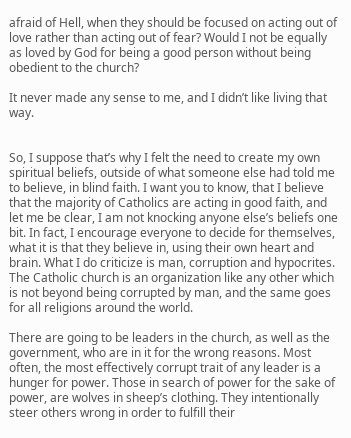afraid of Hell, when they should be focused on acting out of love rather than acting out of fear? Would I not be equally as loved by God for being a good person without being obedient to the church?

It never made any sense to me, and I didn’t like living that way.


So, I suppose that’s why I felt the need to create my own spiritual beliefs, outside of what someone else had told me to believe, in blind faith. I want you to know, that I believe that the majority of Catholics are acting in good faith, and let me be clear, I am not knocking anyone else’s beliefs one bit. In fact, I encourage everyone to decide for themselves, what it is that they believe in, using their own heart and brain. What I do criticize is man, corruption and hypocrites. The Catholic church is an organization like any other which is not beyond being corrupted by man, and the same goes for all religions around the world.

There are going to be leaders in the church, as well as the government, who are in it for the wrong reasons. Most often, the most effectively corrupt trait of any leader is a hunger for power. Those in search of power for the sake of power, are wolves in sheep’s clothing. They intentionally steer others wrong in order to fulfill their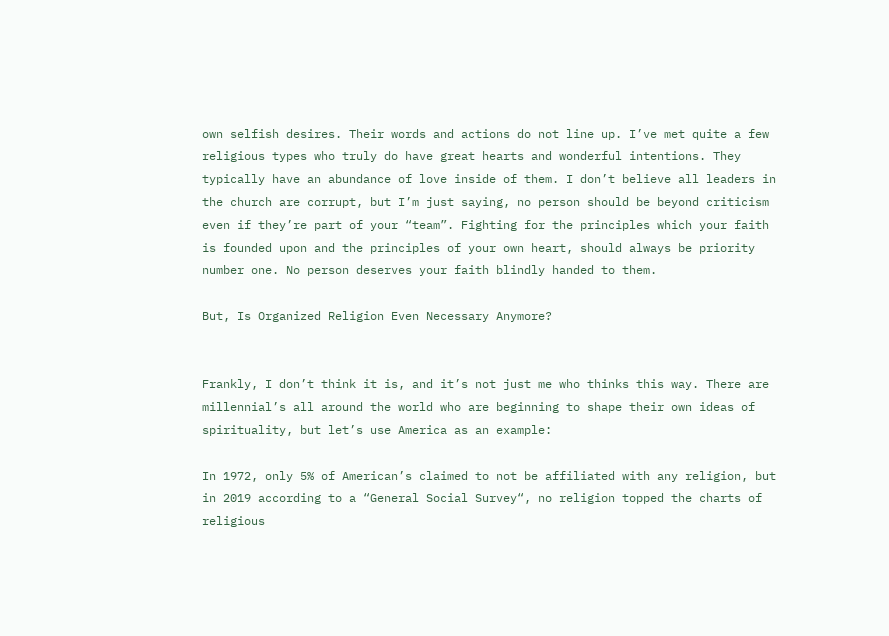own selfish desires. Their words and actions do not line up. I’ve met quite a few religious types who truly do have great hearts and wonderful intentions. They typically have an abundance of love inside of them. I don’t believe all leaders in the church are corrupt, but I’m just saying, no person should be beyond criticism even if they’re part of your “team”. Fighting for the principles which your faith is founded upon and the principles of your own heart, should always be priority number one. No person deserves your faith blindly handed to them.

But, Is Organized Religion Even Necessary Anymore?


Frankly, I don’t think it is, and it’s not just me who thinks this way. There are millennial’s all around the world who are beginning to shape their own ideas of spirituality, but let’s use America as an example:

In 1972, only 5% of American’s claimed to not be affiliated with any religion, but in 2019 according to a “General Social Survey“, no religion topped the charts of religious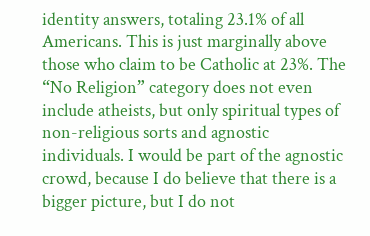identity answers, totaling 23.1% of all Americans. This is just marginally above those who claim to be Catholic at 23%. The “No Religion” category does not even include atheists, but only spiritual types of non-religious sorts and agnostic individuals. I would be part of the agnostic crowd, because I do believe that there is a bigger picture, but I do not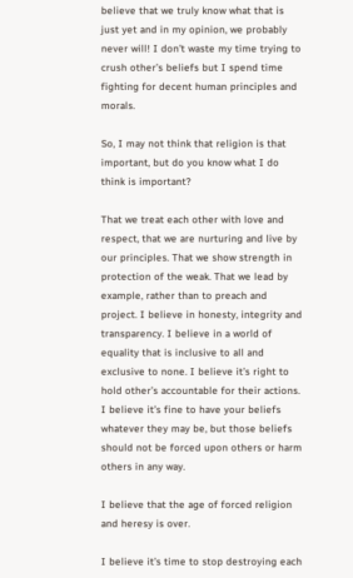believe that we truly know what that is just yet and in my opinion, we probably never will! I don’t waste my time trying to crush other’s beliefs but I spend time fighting for decent human principles and morals.

So, I may not think that religion is that important, but do you know what I do think is important?

That we treat each other with love and respect, that we are nurturing and live by our principles. That we show strength in protection of the weak. That we lead by example, rather than to preach and project. I believe in honesty, integrity and transparency. I believe in a world of equality that is inclusive to all and exclusive to none. I believe it’s right to hold other’s accountable for their actions. I believe it’s fine to have your beliefs whatever they may be, but those beliefs should not be forced upon others or harm others in any way.

I believe that the age of forced religion and heresy is over.

I believe it’s time to stop destroying each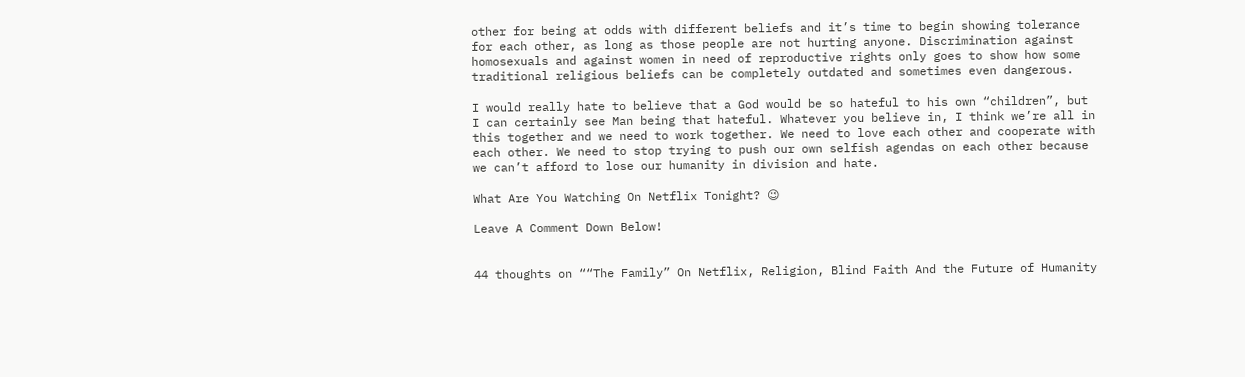other for being at odds with different beliefs and it’s time to begin showing tolerance for each other, as long as those people are not hurting anyone. Discrimination against homosexuals and against women in need of reproductive rights only goes to show how some traditional religious beliefs can be completely outdated and sometimes even dangerous.

I would really hate to believe that a God would be so hateful to his own “children”, but I can certainly see Man being that hateful. Whatever you believe in, I think we’re all in this together and we need to work together. We need to love each other and cooperate with each other. We need to stop trying to push our own selfish agendas on each other because we can’t afford to lose our humanity in division and hate.

What Are You Watching On Netflix Tonight? 😉

Leave A Comment Down Below!


44 thoughts on ““The Family” On Netflix, Religion, Blind Faith And the Future of Humanity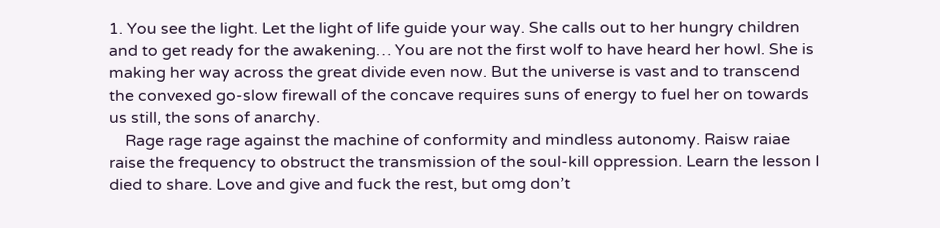1. You see the light. Let the light of life guide your way. She calls out to her hungry children and to get ready for the awakening… You are not the first wolf to have heard her howl. She is making her way across the great divide even now. But the universe is vast and to transcend the convexed go-slow firewall of the concave requires suns of energy to fuel her on towards us still, the sons of anarchy.
    Rage rage rage against the machine of conformity and mindless autonomy. Raisw raiae raise the frequency to obstruct the transmission of the soul-kill oppression. Learn the lesson I died to share. Love and give and fuck the rest, but omg don’t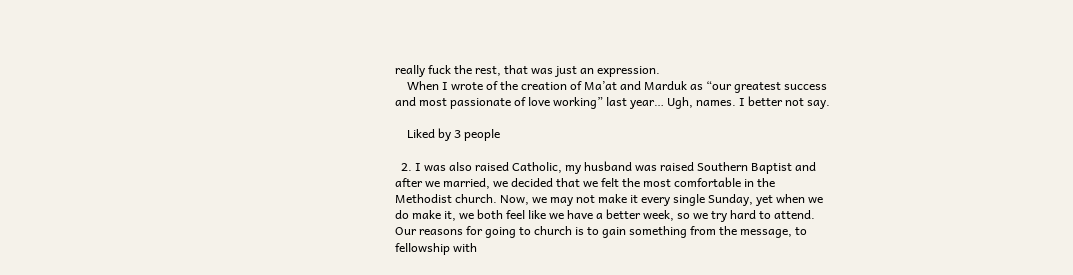really fuck the rest, that was just an expression.
    When I wrote of the creation of Ma’at and Marduk as “our greatest success and most passionate of love working” last year… Ugh, names. I better not say.

    Liked by 3 people

  2. I was also raised Catholic, my husband was raised Southern Baptist and after we married, we decided that we felt the most comfortable in the Methodist church. Now, we may not make it every single Sunday, yet when we do make it, we both feel like we have a better week, so we try hard to attend. Our reasons for going to church is to gain something from the message, to fellowship with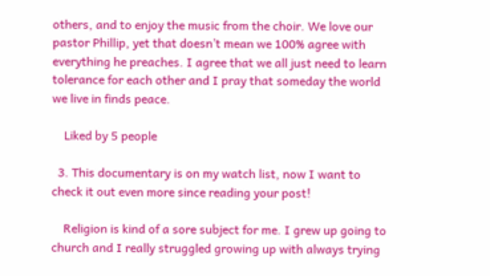others, and to enjoy the music from the choir. We love our pastor Phillip, yet that doesn’t mean we 100% agree with everything he preaches. I agree that we all just need to learn tolerance for each other and I pray that someday the world we live in finds peace.

    Liked by 5 people

  3. This documentary is on my watch list, now I want to check it out even more since reading your post!

    Religion is kind of a sore subject for me. I grew up going to church and I really struggled growing up with always trying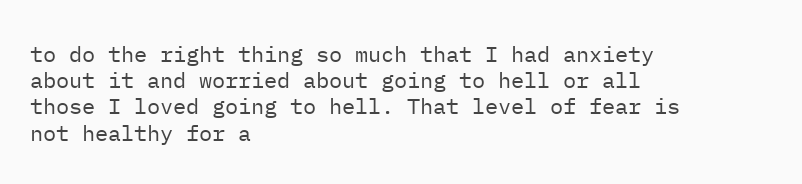to do the right thing so much that I had anxiety about it and worried about going to hell or all those I loved going to hell. That level of fear is not healthy for a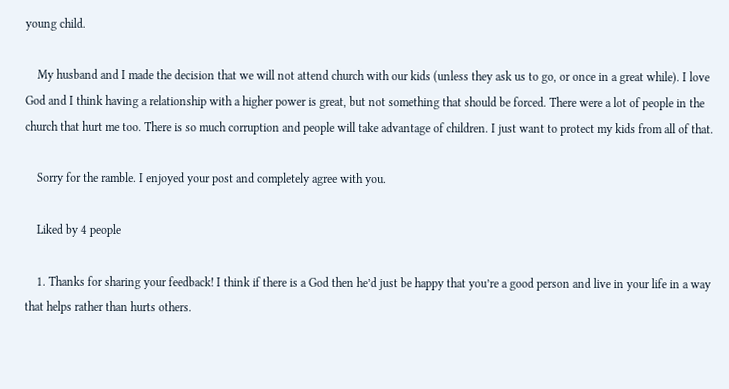young child.

    My husband and I made the decision that we will not attend church with our kids (unless they ask us to go, or once in a great while). I love God and I think having a relationship with a higher power is great, but not something that should be forced. There were a lot of people in the church that hurt me too. There is so much corruption and people will take advantage of children. I just want to protect my kids from all of that.

    Sorry for the ramble. I enjoyed your post and completely agree with you.

    Liked by 4 people

    1. Thanks for sharing your feedback! I think if there is a God then he’d just be happy that you’re a good person and live in your life in a way that helps rather than hurts others.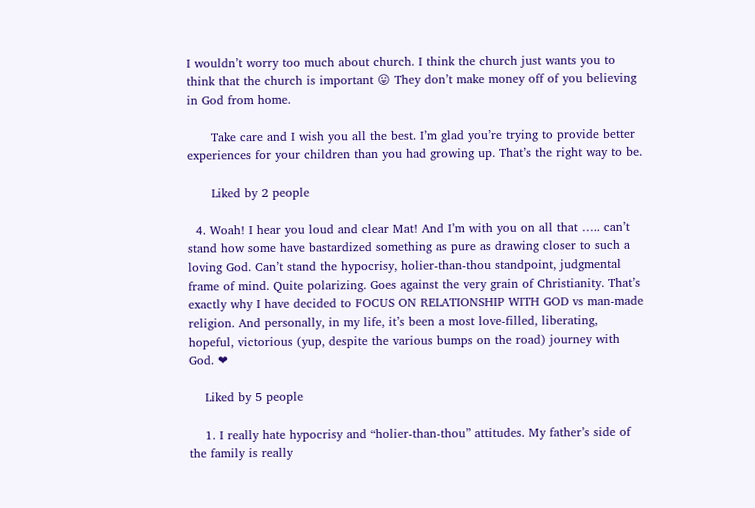I wouldn’t worry too much about church. I think the church just wants you to think that the church is important 😛 They don’t make money off of you believing in God from home.

      Take care and I wish you all the best. I’m glad you’re trying to provide better experiences for your children than you had growing up. That’s the right way to be.

      Liked by 2 people

  4. Woah! I hear you loud and clear Mat! And I’m with you on all that ….. can’t stand how some have bastardized something as pure as drawing closer to such a loving God. Can’t stand the hypocrisy, holier-than-thou standpoint, judgmental frame of mind. Quite polarizing. Goes against the very grain of Christianity. That’s exactly why I have decided to FOCUS ON RELATIONSHIP WITH GOD vs man-made religion. And personally, in my life, it’s been a most love-filled, liberating, hopeful, victorious (yup, despite the various bumps on the road) journey with God. ❤

    Liked by 5 people

    1. I really hate hypocrisy and “holier-than-thou” attitudes. My father’s side of the family is really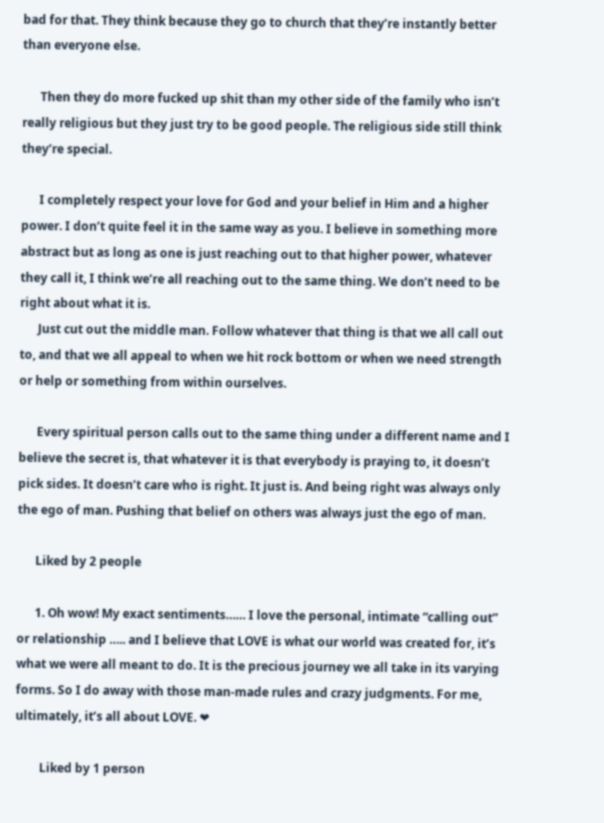bad for that. They think because they go to church that they’re instantly better than everyone else.

      Then they do more fucked up shit than my other side of the family who isn’t really religious but they just try to be good people. The religious side still think they’re special.

      I completely respect your love for God and your belief in Him and a higher power. I don’t quite feel it in the same way as you. I believe in something more abstract but as long as one is just reaching out to that higher power, whatever they call it, I think we’re all reaching out to the same thing. We don’t need to be right about what it is.
      Just cut out the middle man. Follow whatever that thing is that we all call out to, and that we all appeal to when we hit rock bottom or when we need strength or help or something from within ourselves.

      Every spiritual person calls out to the same thing under a different name and I believe the secret is, that whatever it is that everybody is praying to, it doesn’t pick sides. It doesn’t care who is right. It just is. And being right was always only the ego of man. Pushing that belief on others was always just the ego of man.

      Liked by 2 people

      1. Oh wow! My exact sentiments…… I love the personal, intimate “calling out” or relationship ….. and I believe that LOVE is what our world was created for, it’s what we were all meant to do. It is the precious journey we all take in its varying forms. So I do away with those man-made rules and crazy judgments. For me, ultimately, it’s all about LOVE. ❤

        Liked by 1 person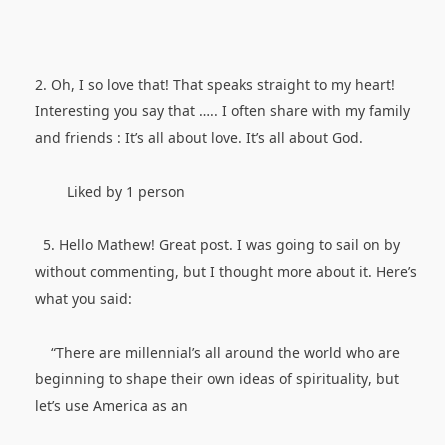2. Oh, I so love that! That speaks straight to my heart! Interesting you say that ….. I often share with my family and friends : It’s all about love. It’s all about God.

        Liked by 1 person

  5. Hello Mathew! Great post. I was going to sail on by without commenting, but I thought more about it. Here’s what you said:

    “There are millennial’s all around the world who are beginning to shape their own ideas of spirituality, but let’s use America as an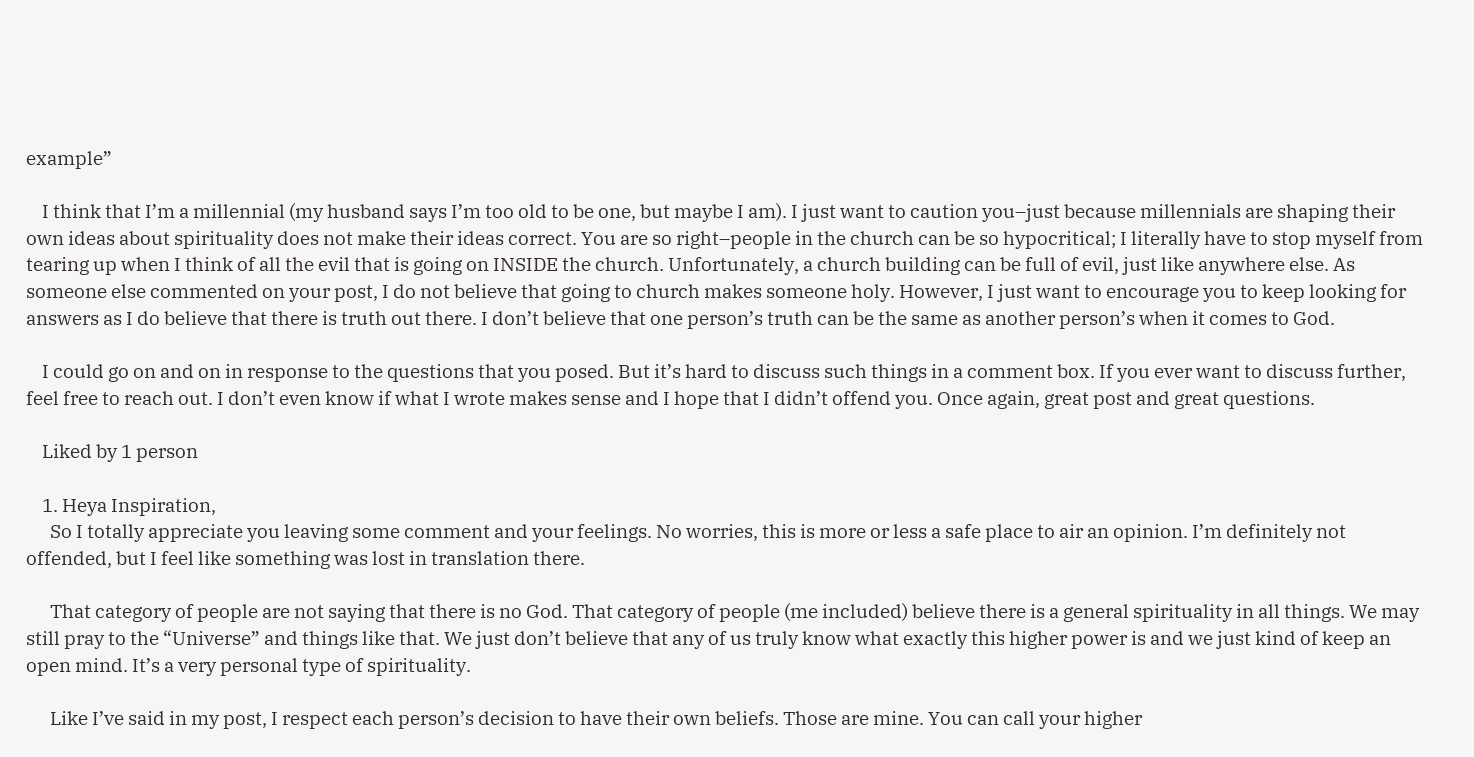example”

    I think that I’m a millennial (my husband says I’m too old to be one, but maybe I am). I just want to caution you–just because millennials are shaping their own ideas about spirituality does not make their ideas correct. You are so right–people in the church can be so hypocritical; I literally have to stop myself from tearing up when I think of all the evil that is going on INSIDE the church. Unfortunately, a church building can be full of evil, just like anywhere else. As someone else commented on your post, I do not believe that going to church makes someone holy. However, I just want to encourage you to keep looking for answers as I do believe that there is truth out there. I don’t believe that one person’s truth can be the same as another person’s when it comes to God.

    I could go on and on in response to the questions that you posed. But it’s hard to discuss such things in a comment box. If you ever want to discuss further, feel free to reach out. I don’t even know if what I wrote makes sense and I hope that I didn’t offend you. Once again, great post and great questions.

    Liked by 1 person

    1. Heya Inspiration,
      So I totally appreciate you leaving some comment and your feelings. No worries, this is more or less a safe place to air an opinion. I’m definitely not offended, but I feel like something was lost in translation there.

      That category of people are not saying that there is no God. That category of people (me included) believe there is a general spirituality in all things. We may still pray to the “Universe” and things like that. We just don’t believe that any of us truly know what exactly this higher power is and we just kind of keep an open mind. It’s a very personal type of spirituality.

      Like I’ve said in my post, I respect each person’s decision to have their own beliefs. Those are mine. You can call your higher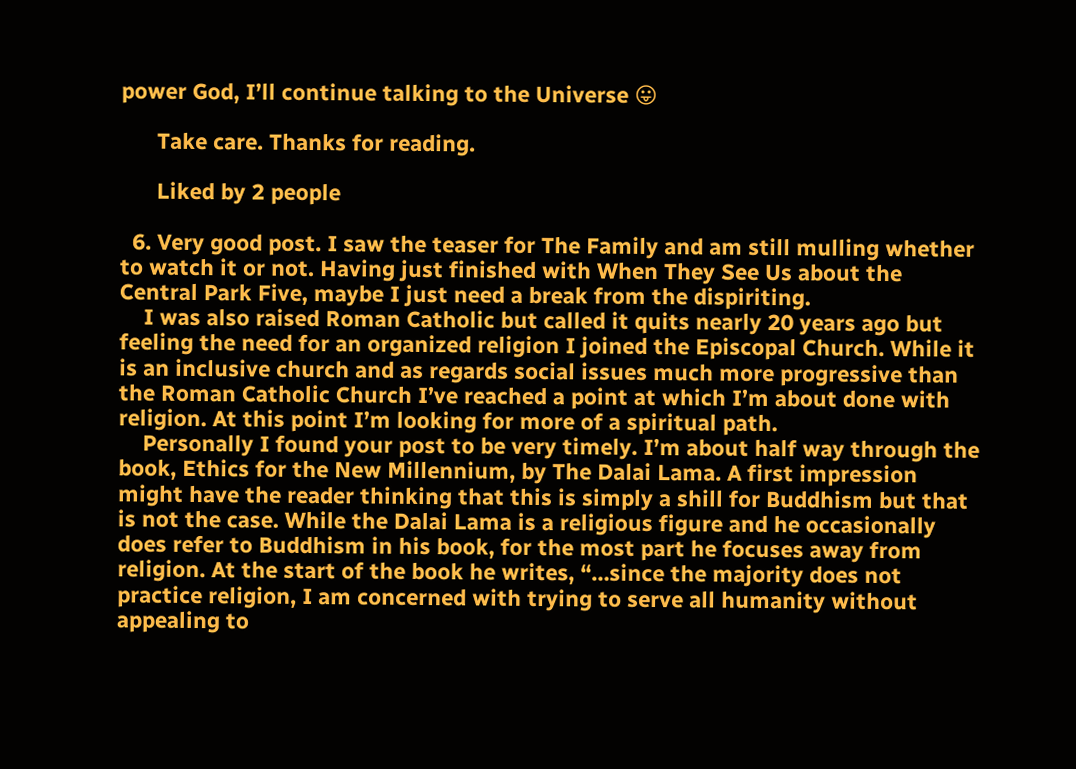power God, I’ll continue talking to the Universe 😛

      Take care. Thanks for reading.

      Liked by 2 people

  6. Very good post. I saw the teaser for The Family and am still mulling whether to watch it or not. Having just finished with When They See Us about the Central Park Five, maybe I just need a break from the dispiriting.
    I was also raised Roman Catholic but called it quits nearly 20 years ago but feeling the need for an organized religion I joined the Episcopal Church. While it is an inclusive church and as regards social issues much more progressive than the Roman Catholic Church I’ve reached a point at which I’m about done with religion. At this point I’m looking for more of a spiritual path.
    Personally I found your post to be very timely. I’m about half way through the book, Ethics for the New Millennium, by The Dalai Lama. A first impression might have the reader thinking that this is simply a shill for Buddhism but that is not the case. While the Dalai Lama is a religious figure and he occasionally does refer to Buddhism in his book, for the most part he focuses away from religion. At the start of the book he writes, “…since the majority does not practice religion, I am concerned with trying to serve all humanity without appealing to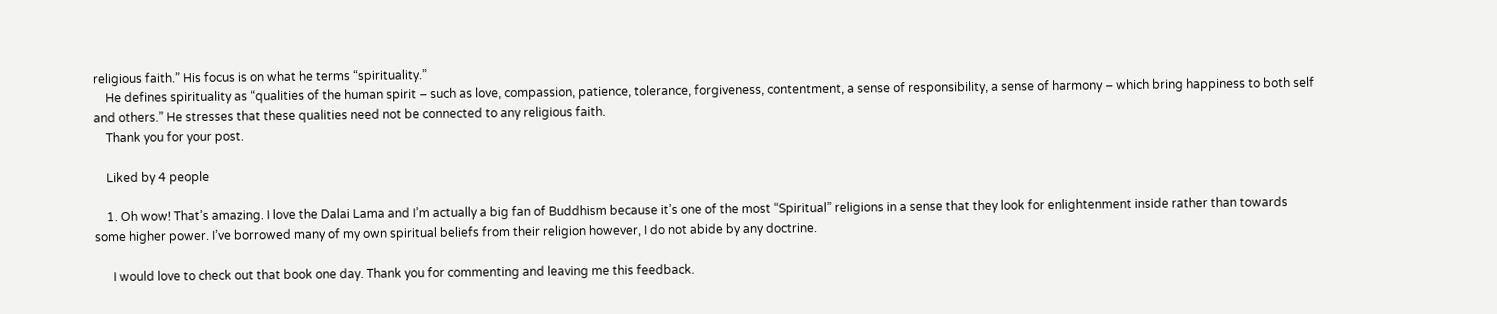religious faith.” His focus is on what he terms “spirituality.”
    He defines spirituality as “qualities of the human spirit – such as love, compassion, patience, tolerance, forgiveness, contentment, a sense of responsibility, a sense of harmony – which bring happiness to both self and others.” He stresses that these qualities need not be connected to any religious faith.
    Thank you for your post.

    Liked by 4 people

    1. Oh wow! That’s amazing. I love the Dalai Lama and I’m actually a big fan of Buddhism because it’s one of the most “Spiritual” religions in a sense that they look for enlightenment inside rather than towards some higher power. I’ve borrowed many of my own spiritual beliefs from their religion however, I do not abide by any doctrine.

      I would love to check out that book one day. Thank you for commenting and leaving me this feedback.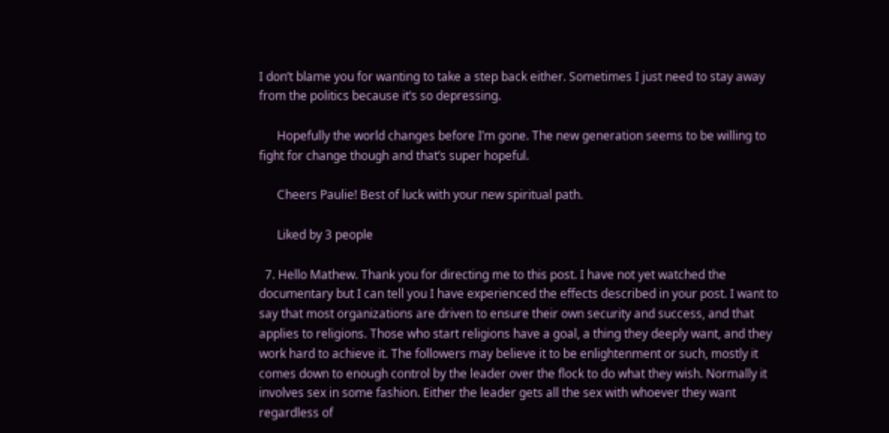I don’t blame you for wanting to take a step back either. Sometimes I just need to stay away from the politics because it’s so depressing.

      Hopefully the world changes before I’m gone. The new generation seems to be willing to fight for change though and that’s super hopeful.

      Cheers Paulie! Best of luck with your new spiritual path.

      Liked by 3 people

  7. Hello Mathew. Thank you for directing me to this post. I have not yet watched the documentary but I can tell you I have experienced the effects described in your post. I want to say that most organizations are driven to ensure their own security and success, and that applies to religions. Those who start religions have a goal, a thing they deeply want, and they work hard to achieve it. The followers may believe it to be enlightenment or such, mostly it comes down to enough control by the leader over the flock to do what they wish. Normally it involves sex in some fashion. Either the leader gets all the sex with whoever they want regardless of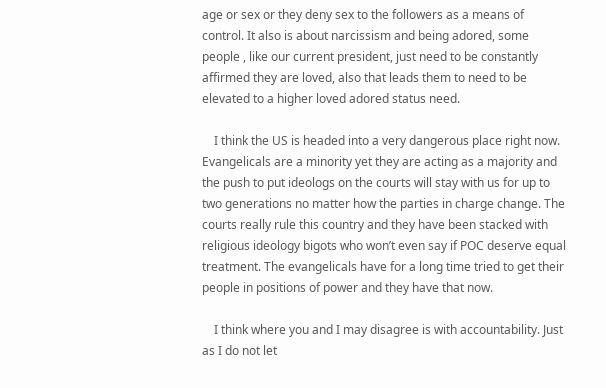age or sex or they deny sex to the followers as a means of control. It also is about narcissism and being adored, some people , like our current president, just need to be constantly affirmed they are loved, also that leads them to need to be elevated to a higher loved adored status need.

    I think the US is headed into a very dangerous place right now. Evangelicals are a minority yet they are acting as a majority and the push to put ideologs on the courts will stay with us for up to two generations no matter how the parties in charge change. The courts really rule this country and they have been stacked with religious ideology bigots who won’t even say if POC deserve equal treatment. The evangelicals have for a long time tried to get their people in positions of power and they have that now.

    I think where you and I may disagree is with accountability. Just as I do not let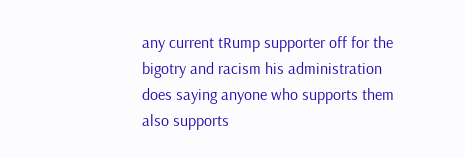any current tRump supporter off for the bigotry and racism his administration does saying anyone who supports them also supports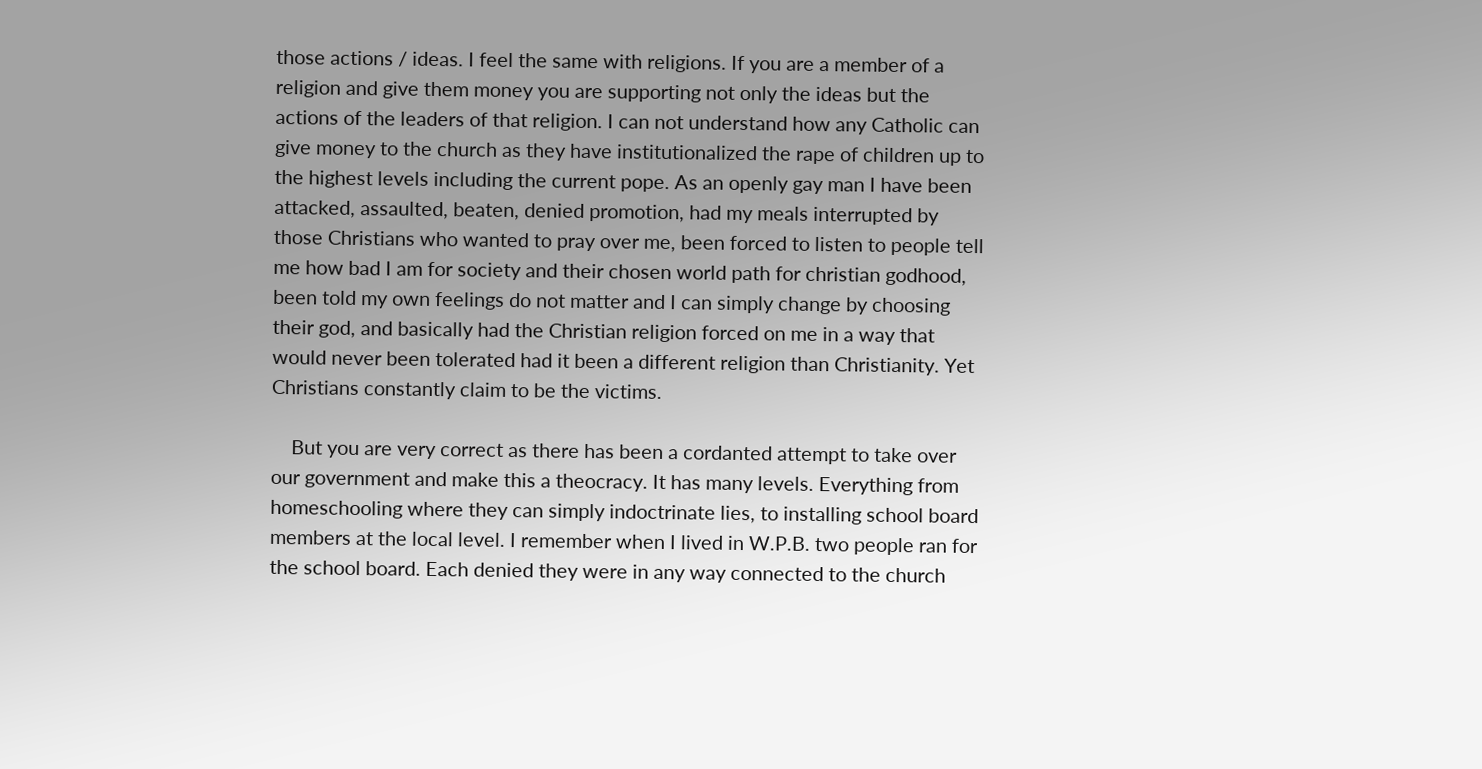those actions / ideas. I feel the same with religions. If you are a member of a religion and give them money you are supporting not only the ideas but the actions of the leaders of that religion. I can not understand how any Catholic can give money to the church as they have institutionalized the rape of children up to the highest levels including the current pope. As an openly gay man I have been attacked, assaulted, beaten, denied promotion, had my meals interrupted by those Christians who wanted to pray over me, been forced to listen to people tell me how bad I am for society and their chosen world path for christian godhood, been told my own feelings do not matter and I can simply change by choosing their god, and basically had the Christian religion forced on me in a way that would never been tolerated had it been a different religion than Christianity. Yet Christians constantly claim to be the victims.

    But you are very correct as there has been a cordanted attempt to take over our government and make this a theocracy. It has many levels. Everything from homeschooling where they can simply indoctrinate lies, to installing school board members at the local level. I remember when I lived in W.P.B. two people ran for the school board. Each denied they were in any way connected to the church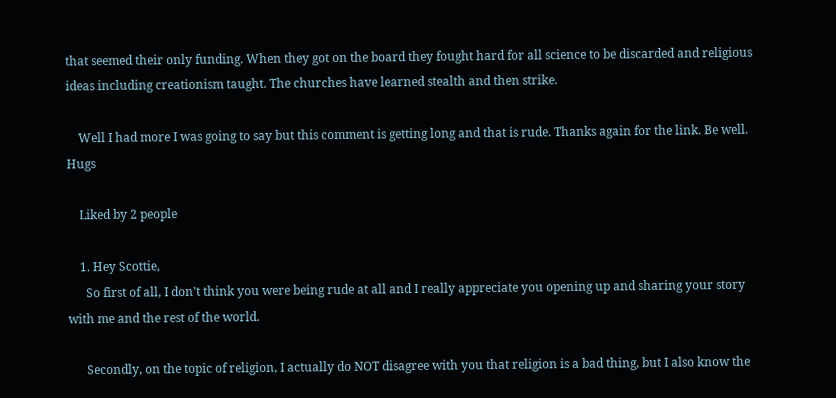that seemed their only funding. When they got on the board they fought hard for all science to be discarded and religious ideas including creationism taught. The churches have learned stealth and then strike.

    Well I had more I was going to say but this comment is getting long and that is rude. Thanks again for the link. Be well. Hugs

    Liked by 2 people

    1. Hey Scottie,
      So first of all, I don’t think you were being rude at all and I really appreciate you opening up and sharing your story with me and the rest of the world.

      Secondly, on the topic of religion, I actually do NOT disagree with you that religion is a bad thing, but I also know the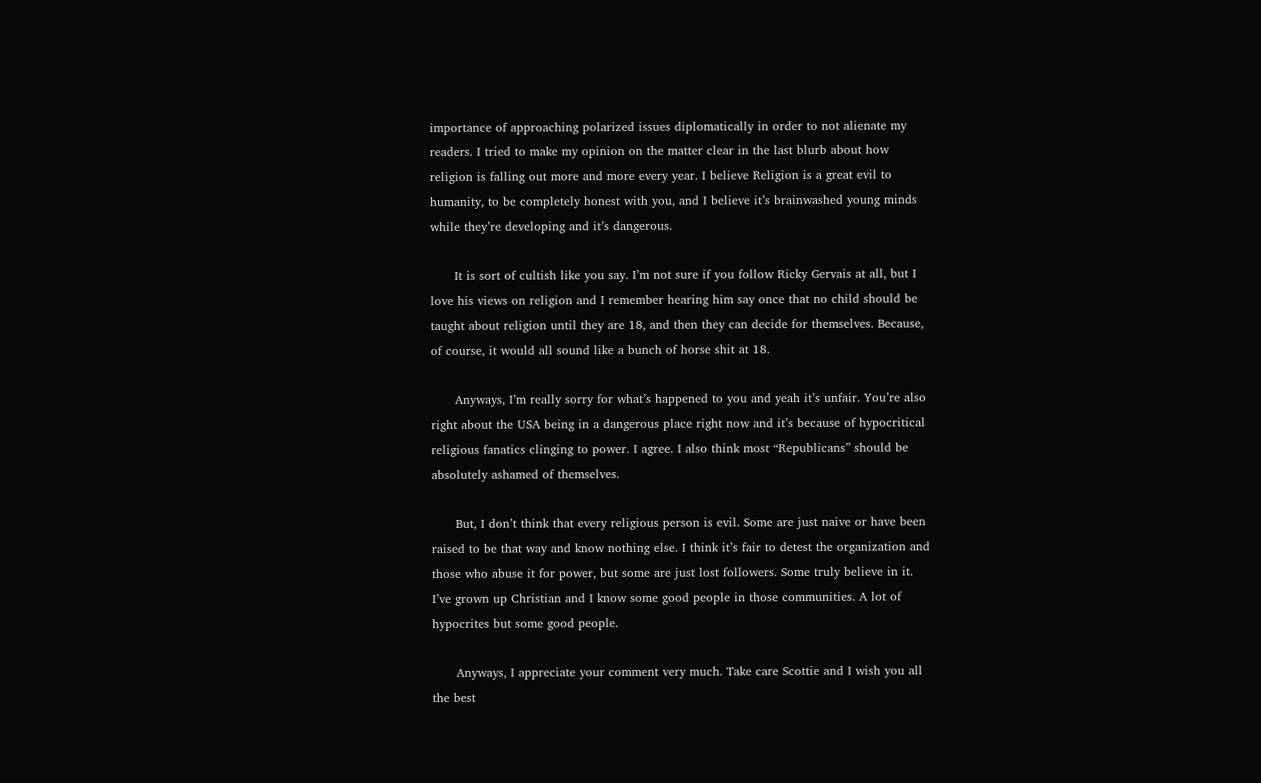importance of approaching polarized issues diplomatically in order to not alienate my readers. I tried to make my opinion on the matter clear in the last blurb about how religion is falling out more and more every year. I believe Religion is a great evil to humanity, to be completely honest with you, and I believe it’s brainwashed young minds while they’re developing and it’s dangerous.

      It is sort of cultish like you say. I’m not sure if you follow Ricky Gervais at all, but I love his views on religion and I remember hearing him say once that no child should be taught about religion until they are 18, and then they can decide for themselves. Because, of course, it would all sound like a bunch of horse shit at 18.

      Anyways, I’m really sorry for what’s happened to you and yeah it’s unfair. You’re also right about the USA being in a dangerous place right now and it’s because of hypocritical religious fanatics clinging to power. I agree. I also think most “Republicans” should be absolutely ashamed of themselves.

      But, I don’t think that every religious person is evil. Some are just naive or have been raised to be that way and know nothing else. I think it’s fair to detest the organization and those who abuse it for power, but some are just lost followers. Some truly believe in it. I’ve grown up Christian and I know some good people in those communities. A lot of hypocrites but some good people.

      Anyways, I appreciate your comment very much. Take care Scottie and I wish you all the best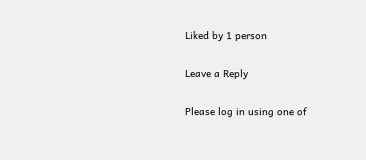Liked by 1 person

Leave a Reply

Please log in using one of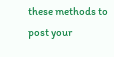these methods to post your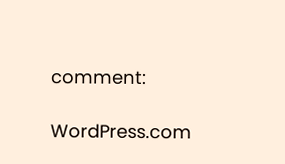comment:

WordPress.com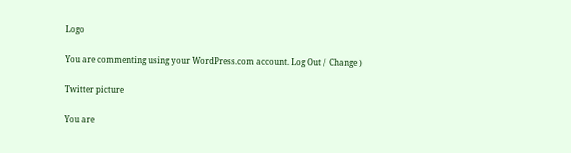Logo

You are commenting using your WordPress.com account. Log Out /  Change )

Twitter picture

You are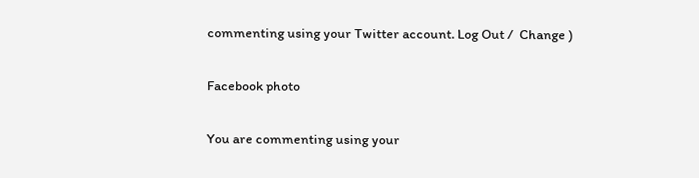commenting using your Twitter account. Log Out /  Change )

Facebook photo

You are commenting using your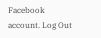Facebook account. Log Out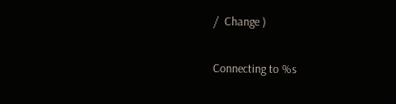/  Change )

Connecting to %s